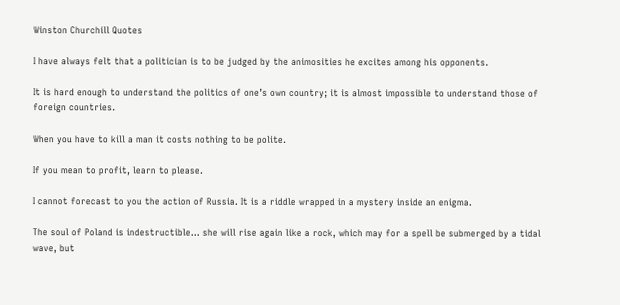Winston Churchill Quotes

I have always felt that a politician is to be judged by the animosities he excites among his opponents.

It is hard enough to understand the politics of one’s own country; it is almost impossible to understand those of foreign countries.

When you have to kill a man it costs nothing to be polite.

If you mean to profit, learn to please.

I cannot forecast to you the action of Russia. It is a riddle wrapped in a mystery inside an enigma.

The soul of Poland is indestructible… she will rise again like a rock, which may for a spell be submerged by a tidal wave, but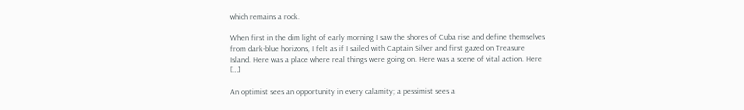which remains a rock.

When first in the dim light of early morning I saw the shores of Cuba rise and define themselves from dark-blue horizons, I felt as if I sailed with Captain Silver and first gazed on Treasure Island. Here was a place where real things were going on. Here was a scene of vital action. Here […]

An optimist sees an opportunity in every calamity; a pessimist sees a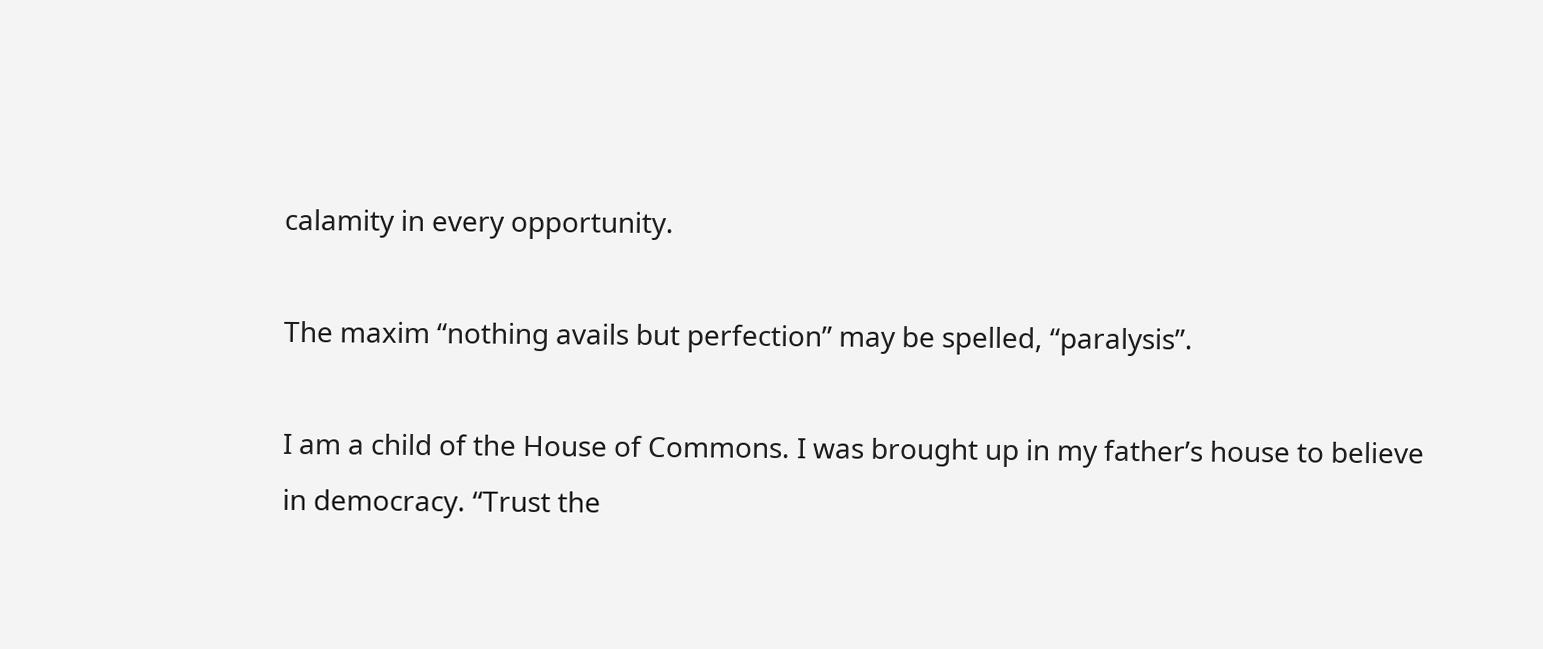calamity in every opportunity.

The maxim “nothing avails but perfection” may be spelled, “paralysis”.

I am a child of the House of Commons. I was brought up in my father’s house to believe in democracy. “Trust the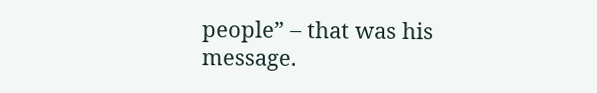people” – that was his message.